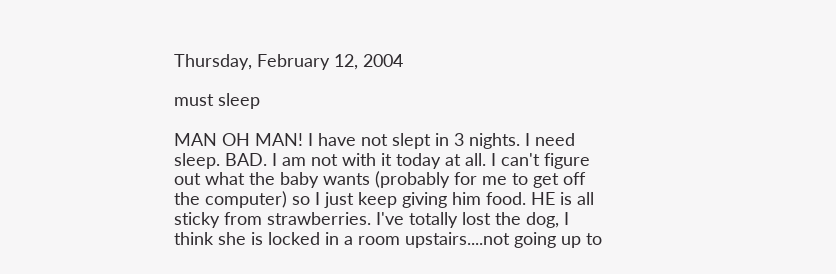Thursday, February 12, 2004

must sleep

MAN OH MAN! I have not slept in 3 nights. I need sleep. BAD. I am not with it today at all. I can't figure out what the baby wants (probably for me to get off the computer) so I just keep giving him food. HE is all sticky from strawberries. I've totally lost the dog, I think she is locked in a room upstairs....not going up to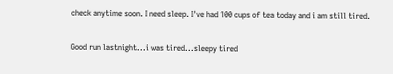check anytime soon. I need sleep. I've had 100 cups of tea today and i am still tired.

Good run lastnight...i was tired...sleepy tired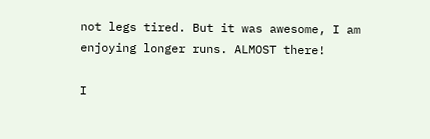not legs tired. But it was awesome, I am enjoying longer runs. ALMOST there!

I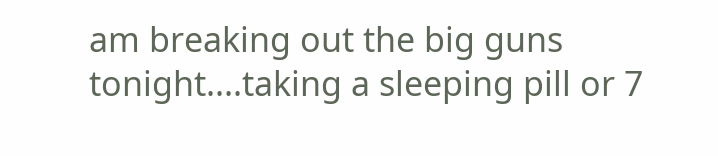am breaking out the big guns tonight....taking a sleeping pill or 7